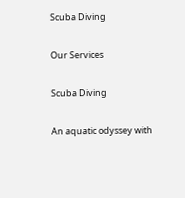Scuba Diving

Our Services

Scuba Diving

An aquatic odyssey with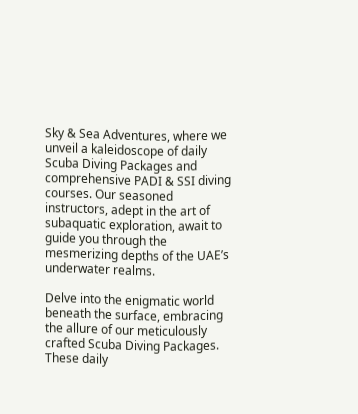Sky & Sea Adventures, where we unveil a kaleidoscope of daily Scuba Diving Packages and comprehensive PADI & SSI diving courses. Our seasoned instructors, adept in the art of subaquatic exploration, await to guide you through the mesmerizing depths of the UAE’s underwater realms.

Delve into the enigmatic world beneath the surface, embracing the allure of our meticulously crafted Scuba Diving Packages. These daily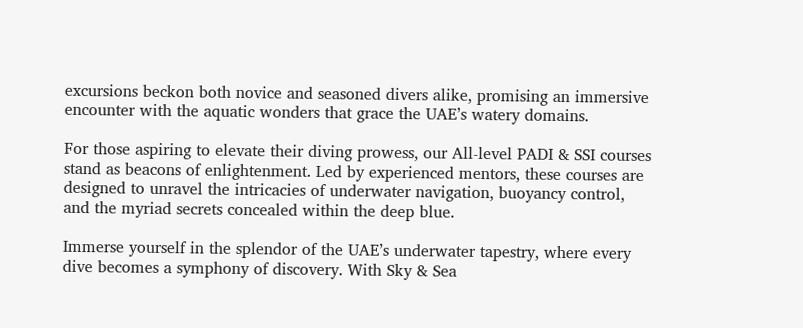excursions beckon both novice and seasoned divers alike, promising an immersive encounter with the aquatic wonders that grace the UAE’s watery domains.

For those aspiring to elevate their diving prowess, our All-level PADI & SSI courses stand as beacons of enlightenment. Led by experienced mentors, these courses are designed to unravel the intricacies of underwater navigation, buoyancy control, and the myriad secrets concealed within the deep blue.

Immerse yourself in the splendor of the UAE’s underwater tapestry, where every dive becomes a symphony of discovery. With Sky & Sea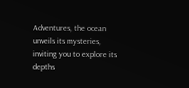Adventures, the ocean unveils its mysteries, inviting you to explore its depths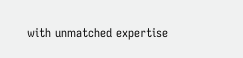with unmatched expertise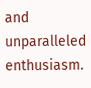and unparalleled enthusiasm.